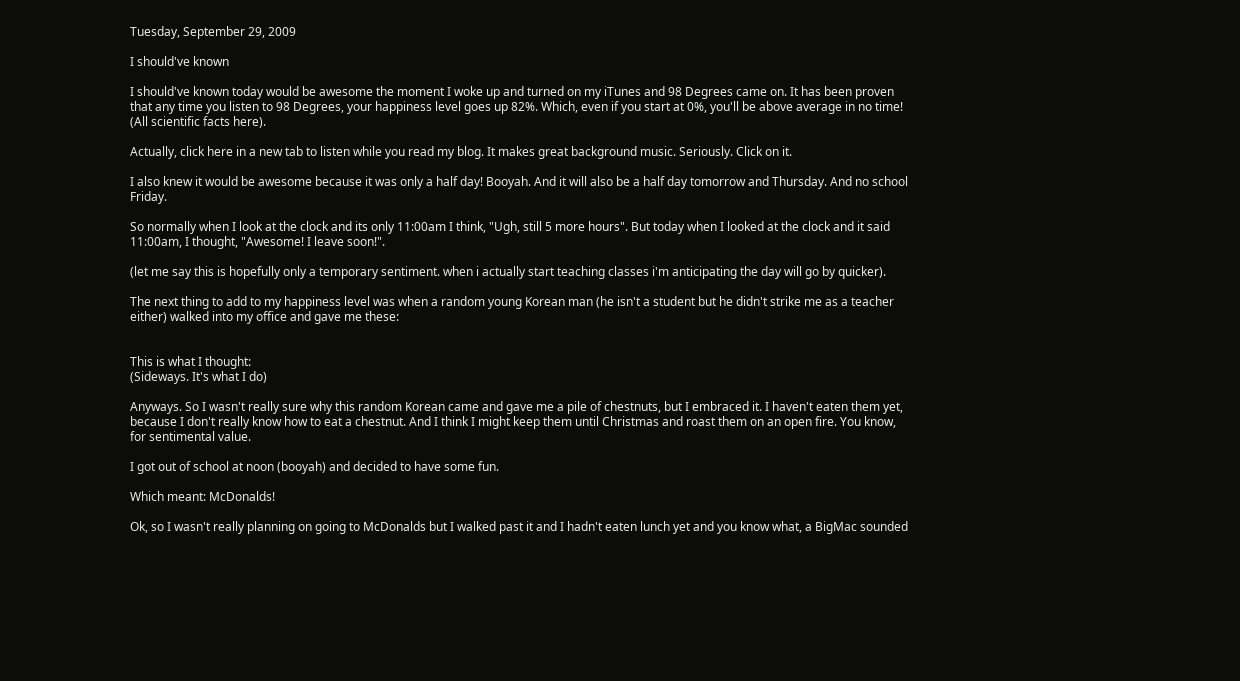Tuesday, September 29, 2009

I should've known

I should've known today would be awesome the moment I woke up and turned on my iTunes and 98 Degrees came on. It has been proven that any time you listen to 98 Degrees, your happiness level goes up 82%. Which, even if you start at 0%, you'll be above average in no time! (All scientific facts here).

Actually, click here in a new tab to listen while you read my blog. It makes great background music. Seriously. Click on it.

I also knew it would be awesome because it was only a half day! Booyah. And it will also be a half day tomorrow and Thursday. And no school Friday.

So normally when I look at the clock and its only 11:00am I think, "Ugh, still 5 more hours". But today when I looked at the clock and it said 11:00am, I thought, "Awesome! I leave soon!".

(let me say this is hopefully only a temporary sentiment. when i actually start teaching classes i'm anticipating the day will go by quicker).

The next thing to add to my happiness level was when a random young Korean man (he isn't a student but he didn't strike me as a teacher either) walked into my office and gave me these:


This is what I thought:
(Sideways. It's what I do)

Anyways. So I wasn't really sure why this random Korean came and gave me a pile of chestnuts, but I embraced it. I haven't eaten them yet, because I don't really know how to eat a chestnut. And I think I might keep them until Christmas and roast them on an open fire. You know, for sentimental value.

I got out of school at noon (booyah) and decided to have some fun.

Which meant: McDonalds!

Ok, so I wasn't really planning on going to McDonalds but I walked past it and I hadn't eaten lunch yet and you know what, a BigMac sounded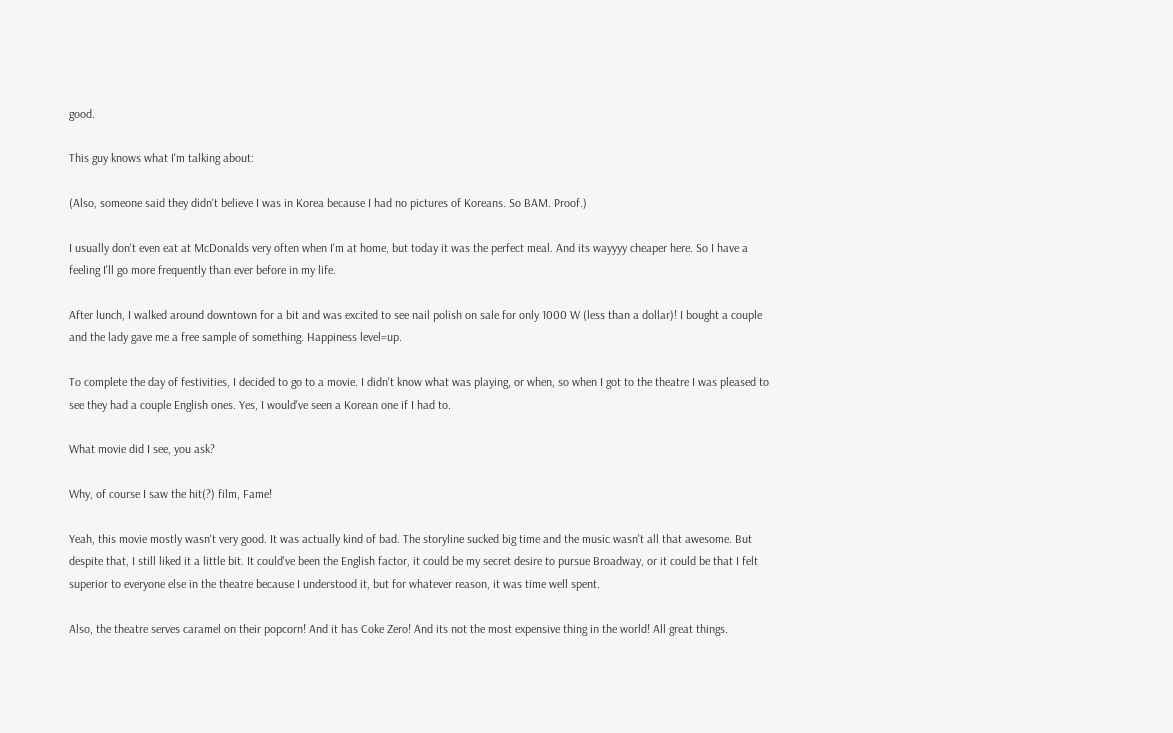good.

This guy knows what I'm talking about:

(Also, someone said they didn't believe I was in Korea because I had no pictures of Koreans. So BAM. Proof.)

I usually don't even eat at McDonalds very often when I'm at home, but today it was the perfect meal. And its wayyyy cheaper here. So I have a feeling I'll go more frequently than ever before in my life.

After lunch, I walked around downtown for a bit and was excited to see nail polish on sale for only 1000 W (less than a dollar)! I bought a couple and the lady gave me a free sample of something. Happiness level=up.

To complete the day of festivities, I decided to go to a movie. I didn't know what was playing, or when, so when I got to the theatre I was pleased to see they had a couple English ones. Yes, I would've seen a Korean one if I had to.

What movie did I see, you ask?

Why, of course I saw the hit(?) film, Fame!

Yeah, this movie mostly wasn't very good. It was actually kind of bad. The storyline sucked big time and the music wasn't all that awesome. But despite that, I still liked it a little bit. It could've been the English factor, it could be my secret desire to pursue Broadway, or it could be that I felt superior to everyone else in the theatre because I understood it, but for whatever reason, it was time well spent.

Also, the theatre serves caramel on their popcorn! And it has Coke Zero! And its not the most expensive thing in the world! All great things.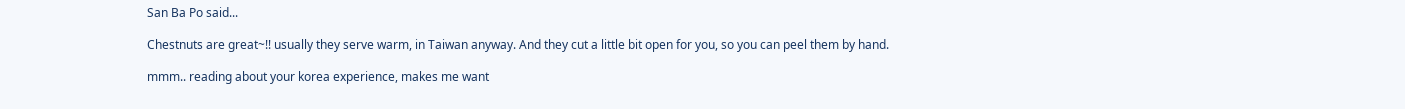San Ba Po said...

Chestnuts are great~!! usually they serve warm, in Taiwan anyway. And they cut a little bit open for you, so you can peel them by hand.

mmm.. reading about your korea experience, makes me want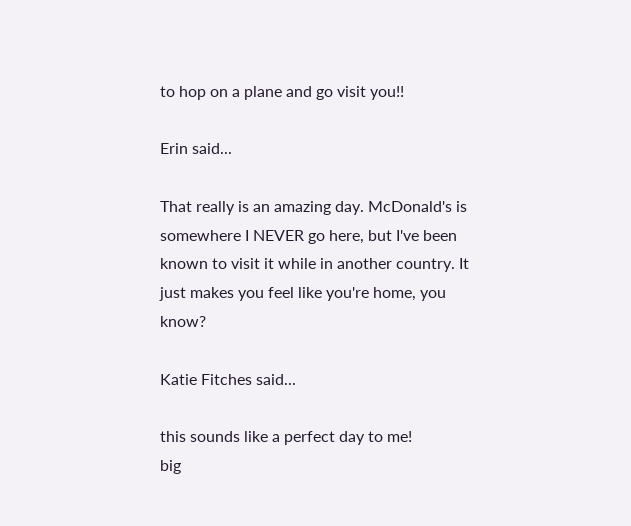to hop on a plane and go visit you!!

Erin said...

That really is an amazing day. McDonald's is somewhere I NEVER go here, but I've been known to visit it while in another country. It just makes you feel like you're home, you know?

Katie Fitches said...

this sounds like a perfect day to me!
big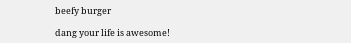beefy burger

dang your life is awesome!